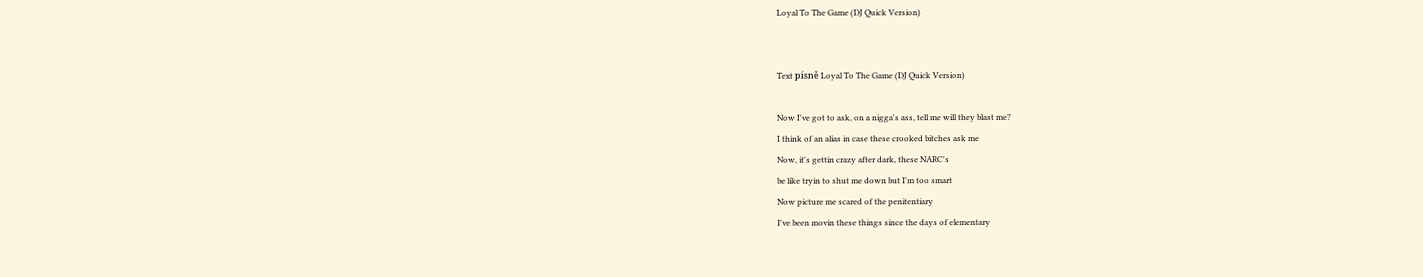Loyal To The Game (DJ Quick Version)


Text písně Loyal To The Game (DJ Quick Version)

Now I've got to ask, on a nigga's ass, tell me will they blast me?
I think of an alias in case these crooked bitches ask me
Now, it's gettin crazy after dark, these NARC's
be like tryin to shut me down but I'm too smart
Now picture me scared of the penitentiary
I've been movin these things since the days of elementary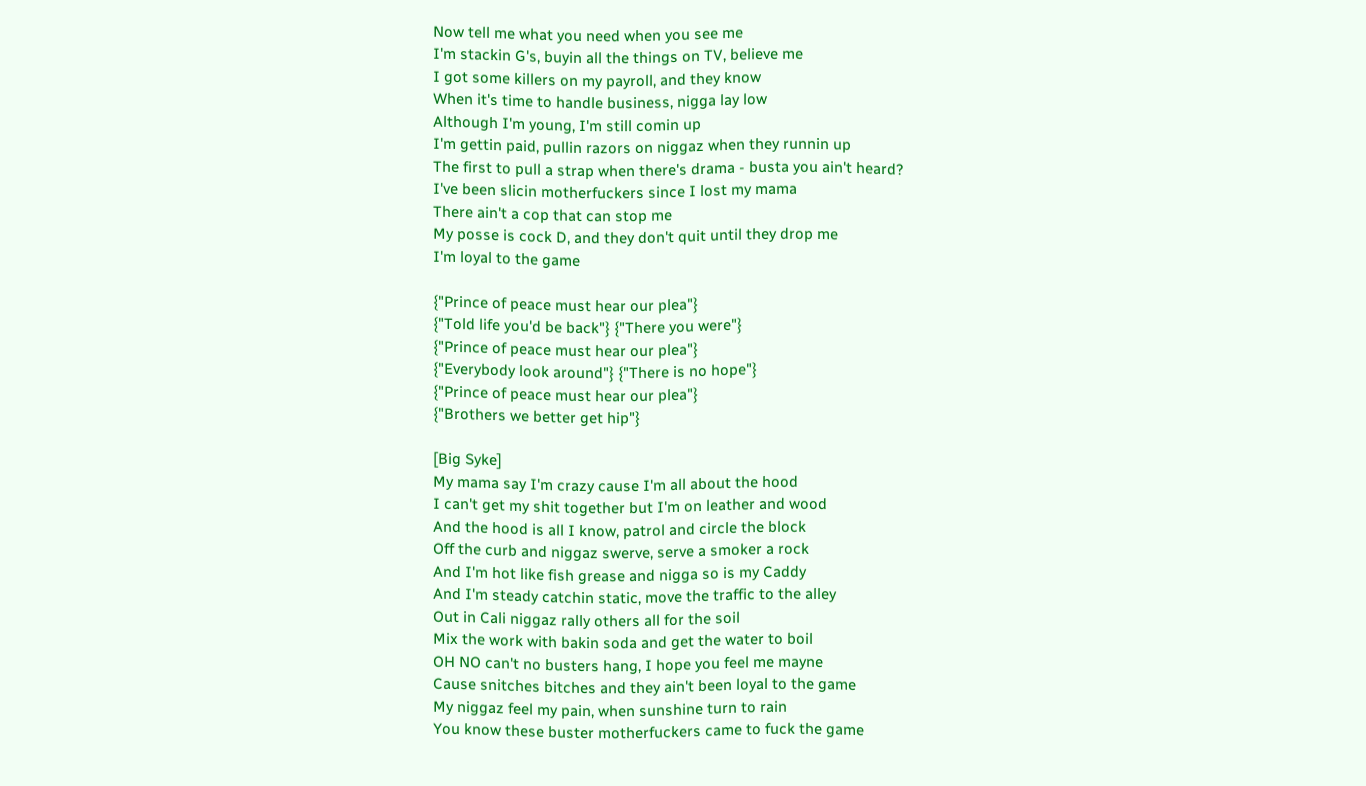Now tell me what you need when you see me
I'm stackin G's, buyin all the things on TV, believe me
I got some killers on my payroll, and they know
When it's time to handle business, nigga lay low
Although I'm young, I'm still comin up
I'm gettin paid, pullin razors on niggaz when they runnin up
The first to pull a strap when there's drama - busta you ain't heard?
I've been slicin motherfuckers since I lost my mama
There ain't a cop that can stop me
My posse is cock D, and they don't quit until they drop me
I'm loyal to the game

{"Prince of peace must hear our plea"}
{"Told life you'd be back"} {"There you were"}
{"Prince of peace must hear our plea"}
{"Everybody look around"} {"There is no hope"}
{"Prince of peace must hear our plea"}
{"Brothers we better get hip"}

[Big Syke]
My mama say I'm crazy cause I'm all about the hood
I can't get my shit together but I'm on leather and wood
And the hood is all I know, patrol and circle the block
Off the curb and niggaz swerve, serve a smoker a rock
And I'm hot like fish grease and nigga so is my Caddy
And I'm steady catchin static, move the traffic to the alley
Out in Cali niggaz rally others all for the soil
Mix the work with bakin soda and get the water to boil
OH NO can't no busters hang, I hope you feel me mayne
Cause snitches bitches and they ain't been loyal to the game
My niggaz feel my pain, when sunshine turn to rain
You know these buster motherfuckers came to fuck the game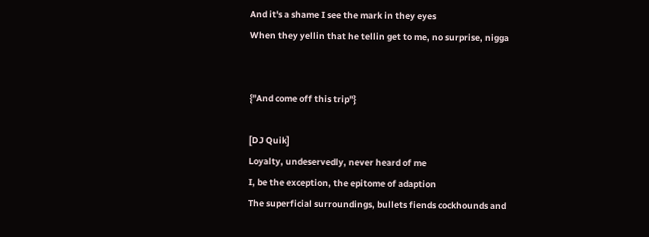And it's a shame I see the mark in they eyes
When they yellin that he tellin get to me, no surprise, nigga


{"And come off this trip"}

[DJ Quik]
Loyalty, undeservedly, never heard of me
I, be the exception, the epitome of adaption
The superficial surroundings, bullets fiends cockhounds and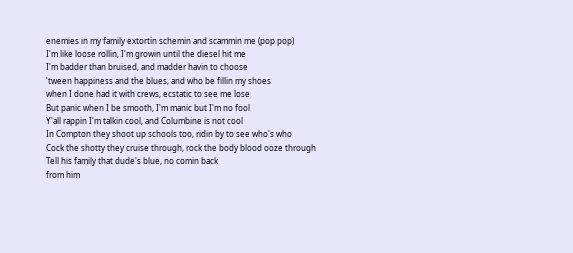enemies in my family extortin schemin and scammin me (pop pop)
I'm like loose rollin, I'm growin until the diesel hit me
I'm badder than bruised, and madder havin to choose
'tween happiness and the blues, and who be fillin my shoes
when I done had it with crews, ecstatic to see me lose
But panic when I be smooth, I'm manic but I'm no fool
Y'all rappin I'm talkin cool, and Columbine is not cool
In Compton they shoot up schools too, ridin by to see who's who
Cock the shotty they cruise through, rock the body blood ooze through
Tell his family that dude's blue, no comin back
from him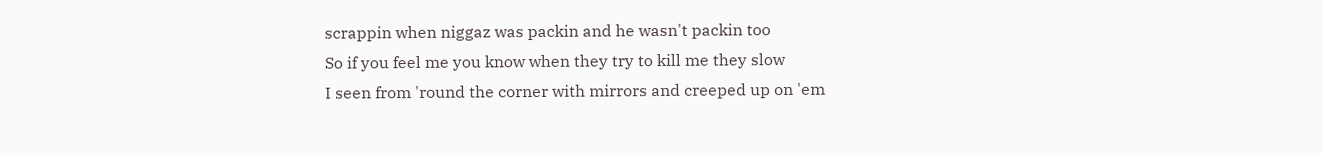scrappin when niggaz was packin and he wasn't packin too
So if you feel me you know when they try to kill me they slow
I seen from 'round the corner with mirrors and creeped up on 'em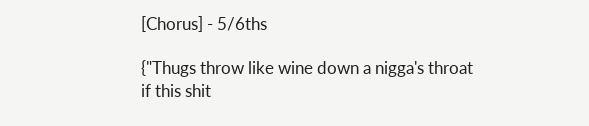[Chorus] - 5/6ths

{"Thugs throw like wine down a nigga's throat
if this shit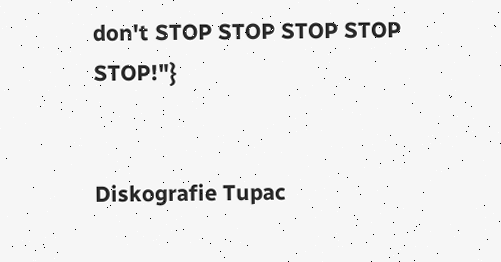don't STOP STOP STOP STOP STOP!"}


Diskografie Tupac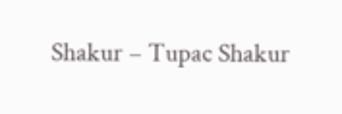Shakur – Tupac Shakur